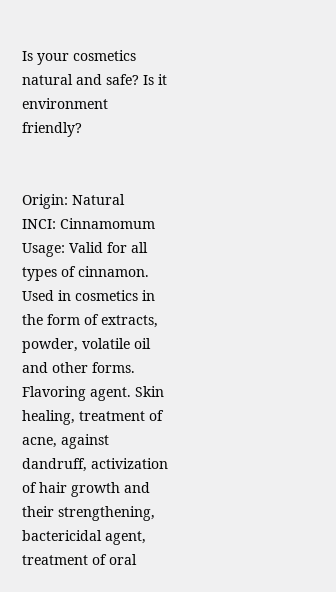Is your cosmetics natural and safe? Is it environment friendly?


Origin: Natural
INCI: Cinnamomum
Usage: Valid for all types of cinnamon. Used in cosmetics in the form of extracts, powder, volatile oil and other forms. Flavoring agent. Skin healing, treatment of acne, against dandruff, activization of hair growth and their strengthening, bactericidal agent, treatment of oral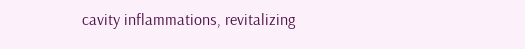cavity inflammations, revitalizing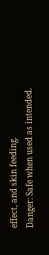effect, and skin feeding.
Danger: Safe when used as intended.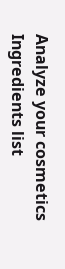Analyze your cosmetics Ingredients list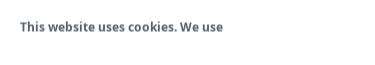This website uses cookies. We use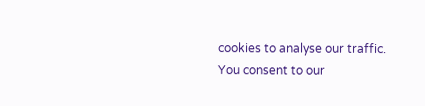cookies to analyse our traffic. You consent to our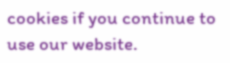cookies if you continue to use our website.